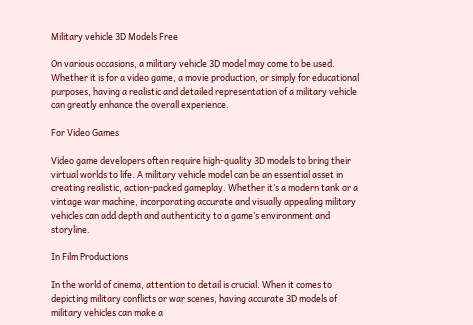Military vehicle 3D Models Free

On various occasions, a military vehicle 3D model may come to be used. Whether it is for a video game, a movie production, or simply for educational purposes, having a realistic and detailed representation of a military vehicle can greatly enhance the overall experience.

For Video Games

Video game developers often require high-quality 3D models to bring their virtual worlds to life. A military vehicle model can be an essential asset in creating realistic, action-packed gameplay. Whether it’s a modern tank or a vintage war machine, incorporating accurate and visually appealing military vehicles can add depth and authenticity to a game’s environment and storyline.

In Film Productions

In the world of cinema, attention to detail is crucial. When it comes to depicting military conflicts or war scenes, having accurate 3D models of military vehicles can make a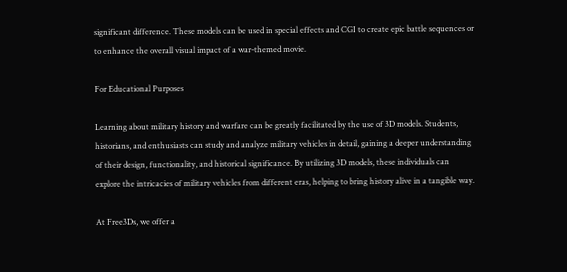significant difference. These models can be used in special effects and CGI to create epic battle sequences or to enhance the overall visual impact of a war-themed movie.

For Educational Purposes

Learning about military history and warfare can be greatly facilitated by the use of 3D models. Students, historians, and enthusiasts can study and analyze military vehicles in detail, gaining a deeper understanding of their design, functionality, and historical significance. By utilizing 3D models, these individuals can explore the intricacies of military vehicles from different eras, helping to bring history alive in a tangible way.

At Free3Ds, we offer a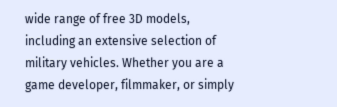wide range of free 3D models, including an extensive selection of military vehicles. Whether you are a game developer, filmmaker, or simply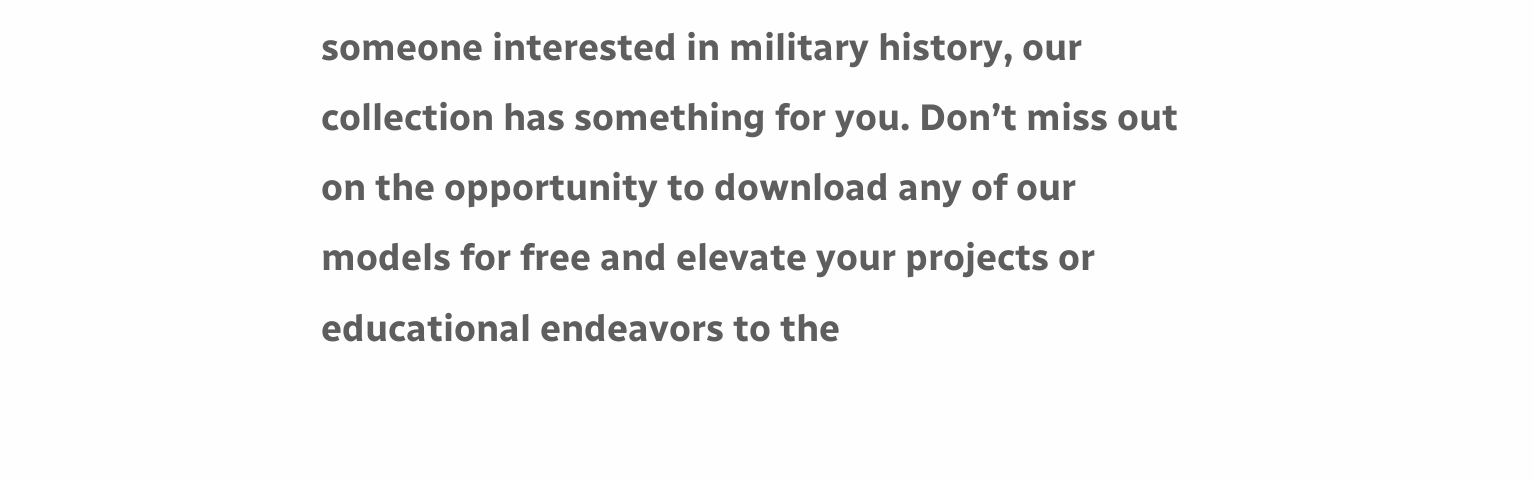someone interested in military history, our collection has something for you. Don’t miss out on the opportunity to download any of our models for free and elevate your projects or educational endeavors to the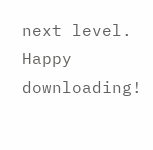next level. Happy downloading!